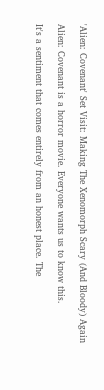'Alien: Covenant' Set Visit: Making The Xenomorph Scary (And Bloody) Again

Alien: Covenant is a horror movie. Everyone wants us to know this.

It's a sentiment that comes entirely from an honest place. The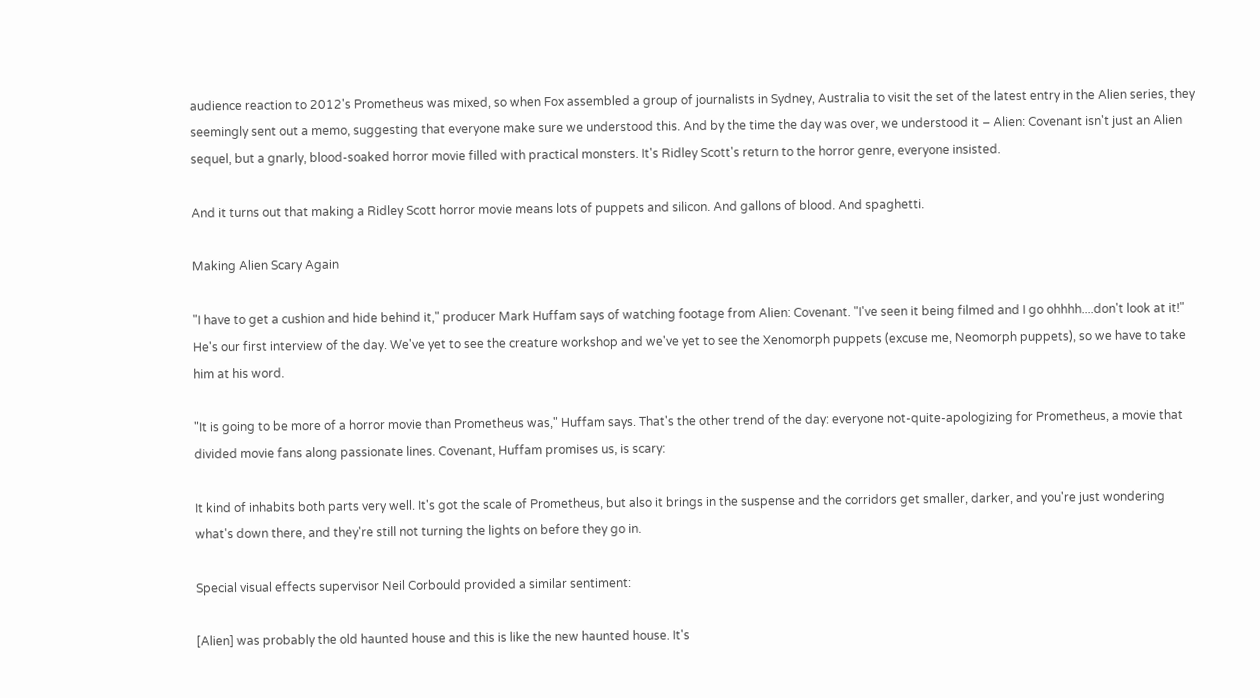audience reaction to 2012's Prometheus was mixed, so when Fox assembled a group of journalists in Sydney, Australia to visit the set of the latest entry in the Alien series, they seemingly sent out a memo, suggesting that everyone make sure we understood this. And by the time the day was over, we understood it – Alien: Covenant isn't just an Alien sequel, but a gnarly, blood-soaked horror movie filled with practical monsters. It's Ridley Scott's return to the horror genre, everyone insisted.

And it turns out that making a Ridley Scott horror movie means lots of puppets and silicon. And gallons of blood. And spaghetti.

Making Alien Scary Again

"I have to get a cushion and hide behind it," producer Mark Huffam says of watching footage from Alien: Covenant. "I've seen it being filmed and I go ohhhh....don't look at it!" He's our first interview of the day. We've yet to see the creature workshop and we've yet to see the Xenomorph puppets (excuse me, Neomorph puppets), so we have to take him at his word.

"It is going to be more of a horror movie than Prometheus was," Huffam says. That's the other trend of the day: everyone not-quite-apologizing for Prometheus, a movie that divided movie fans along passionate lines. Covenant, Huffam promises us, is scary:

It kind of inhabits both parts very well. It's got the scale of Prometheus, but also it brings in the suspense and the corridors get smaller, darker, and you're just wondering what's down there, and they're still not turning the lights on before they go in.

Special visual effects supervisor Neil Corbould provided a similar sentiment:

[Alien] was probably the old haunted house and this is like the new haunted house. It's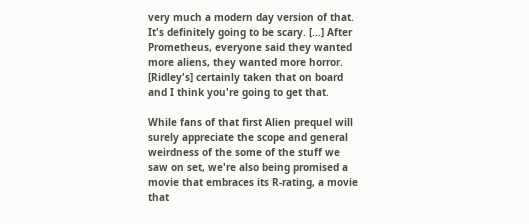very much a modern day version of that. It's definitely going to be scary. [...] After Prometheus, everyone said they wanted more aliens, they wanted more horror. [Ridley's] certainly taken that on board and I think you're going to get that.

While fans of that first Alien prequel will surely appreciate the scope and general weirdness of the some of the stuff we saw on set, we're also being promised a movie that embraces its R-rating, a movie that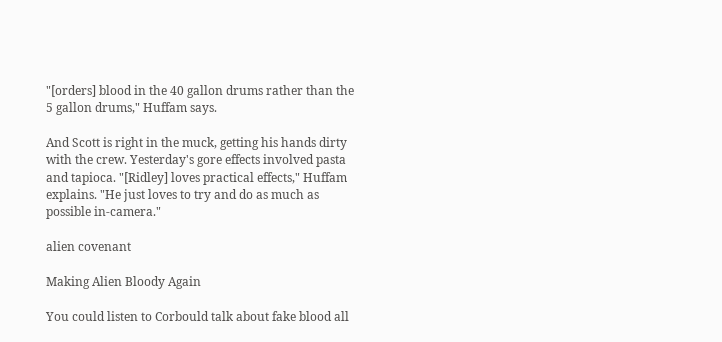"[orders] blood in the 40 gallon drums rather than the 5 gallon drums," Huffam says.

And Scott is right in the muck, getting his hands dirty with the crew. Yesterday's gore effects involved pasta and tapioca. "[Ridley] loves practical effects," Huffam explains. "He just loves to try and do as much as possible in-camera."

alien covenant

Making Alien Bloody Again

You could listen to Corbould talk about fake blood all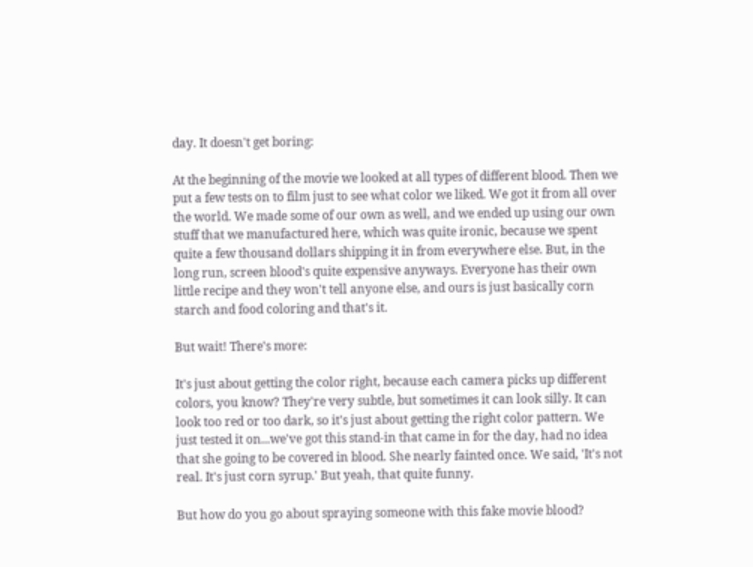day. It doesn't get boring:

At the beginning of the movie we looked at all types of different blood. Then we put a few tests on to film just to see what color we liked. We got it from all over the world. We made some of our own as well, and we ended up using our own stuff that we manufactured here, which was quite ironic, because we spent quite a few thousand dollars shipping it in from everywhere else. But, in the long run, screen blood's quite expensive anyways. Everyone has their own little recipe and they won't tell anyone else, and ours is just basically corn starch and food coloring and that's it.

But wait! There's more:

It's just about getting the color right, because each camera picks up different colors, you know? They're very subtle, but sometimes it can look silly. It can look too red or too dark, so it's just about getting the right color pattern. We just tested it on...we've got this stand-in that came in for the day, had no idea that she going to be covered in blood. She nearly fainted once. We said, 'It's not real. It's just corn syrup.' But yeah, that quite funny.

But how do you go about spraying someone with this fake movie blood?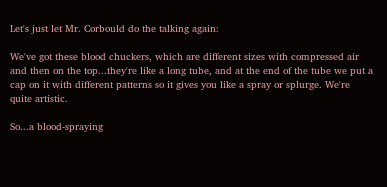Let's just let Mr. Corbould do the talking again:

We've got these blood chuckers, which are different sizes with compressed air and then on the top...they're like a long tube, and at the end of the tube we put a cap on it with different patterns so it gives you like a spray or splurge. We're quite artistic.

So...a blood-spraying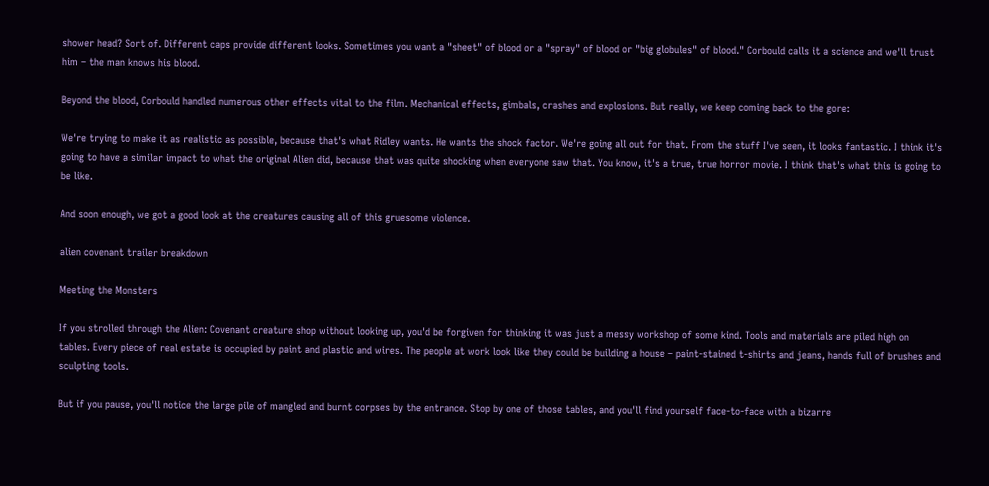shower head? Sort of. Different caps provide different looks. Sometimes you want a "sheet" of blood or a "spray" of blood or "big globules" of blood." Corbould calls it a science and we'll trust him – the man knows his blood.

Beyond the blood, Corbould handled numerous other effects vital to the film. Mechanical effects, gimbals, crashes and explosions. But really, we keep coming back to the gore:

We're trying to make it as realistic as possible, because that's what Ridley wants. He wants the shock factor. We're going all out for that. From the stuff I've seen, it looks fantastic. I think it's going to have a similar impact to what the original Alien did, because that was quite shocking when everyone saw that. You know, it's a true, true horror movie. I think that's what this is going to be like.

And soon enough, we got a good look at the creatures causing all of this gruesome violence.

alien covenant trailer breakdown

Meeting the Monsters

If you strolled through the Alien: Covenant creature shop without looking up, you'd be forgiven for thinking it was just a messy workshop of some kind. Tools and materials are piled high on tables. Every piece of real estate is occupied by paint and plastic and wires. The people at work look like they could be building a house – paint-stained t-shirts and jeans, hands full of brushes and sculpting tools.

But if you pause, you'll notice the large pile of mangled and burnt corpses by the entrance. Stop by one of those tables, and you'll find yourself face-to-face with a bizarre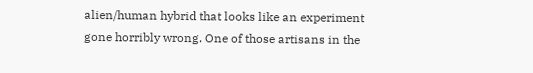alien/human hybrid that looks like an experiment gone horribly wrong. One of those artisans in the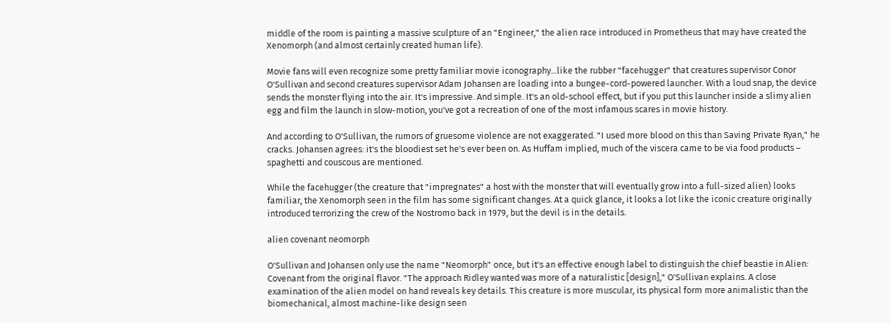middle of the room is painting a massive sculpture of an "Engineer," the alien race introduced in Prometheus that may have created the Xenomorph (and almost certainly created human life).

Movie fans will even recognize some pretty familiar movie iconography...like the rubber "facehugger" that creatures supervisor Conor O'Sullivan and second creatures supervisor Adam Johansen are loading into a bungee-cord-powered launcher. With a loud snap, the device sends the monster flying into the air. It's impressive. And simple. It's an old-school effect, but if you put this launcher inside a slimy alien egg and film the launch in slow-motion, you've got a recreation of one of the most infamous scares in movie history.

And according to O'Sullivan, the rumors of gruesome violence are not exaggerated. "I used more blood on this than Saving Private Ryan," he cracks. Johansen agrees: it's the bloodiest set he's ever been on. As Huffam implied, much of the viscera came to be via food products – spaghetti and couscous are mentioned.

While the facehugger (the creature that "impregnates" a host with the monster that will eventually grow into a full-sized alien) looks familiar, the Xenomorph seen in the film has some significant changes. At a quick glance, it looks a lot like the iconic creature originally introduced terrorizing the crew of the Nostromo back in 1979, but the devil is in the details.

alien covenant neomorph

O'Sullivan and Johansen only use the name "Neomorph" once, but it's an effective enough label to distinguish the chief beastie in Alien: Covenant from the original flavor. "The approach Ridley wanted was more of a naturalistic [design]," O'Sullivan explains. A close examination of the alien model on hand reveals key details. This creature is more muscular, its physical form more animalistic than the biomechanical, almost machine-like design seen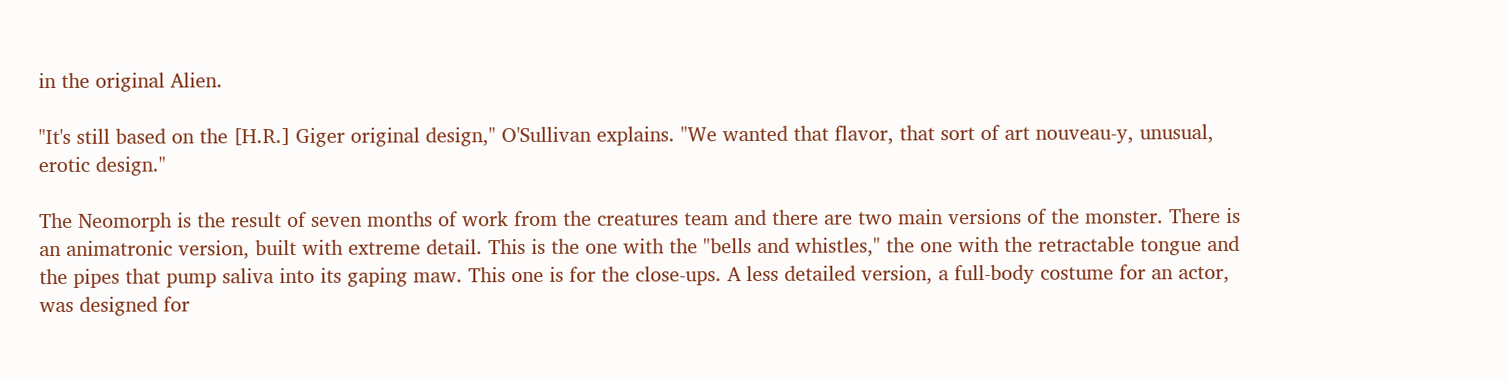in the original Alien.

"It's still based on the [H.R.] Giger original design," O'Sullivan explains. "We wanted that flavor, that sort of art nouveau-y, unusual, erotic design."

The Neomorph is the result of seven months of work from the creatures team and there are two main versions of the monster. There is an animatronic version, built with extreme detail. This is the one with the "bells and whistles," the one with the retractable tongue and the pipes that pump saliva into its gaping maw. This one is for the close-ups. A less detailed version, a full-body costume for an actor, was designed for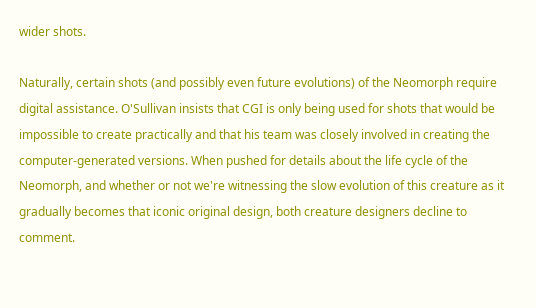wider shots.

Naturally, certain shots (and possibly even future evolutions) of the Neomorph require digital assistance. O'Sullivan insists that CGI is only being used for shots that would be impossible to create practically and that his team was closely involved in creating the computer-generated versions. When pushed for details about the life cycle of the Neomorph, and whether or not we're witnessing the slow evolution of this creature as it gradually becomes that iconic original design, both creature designers decline to comment.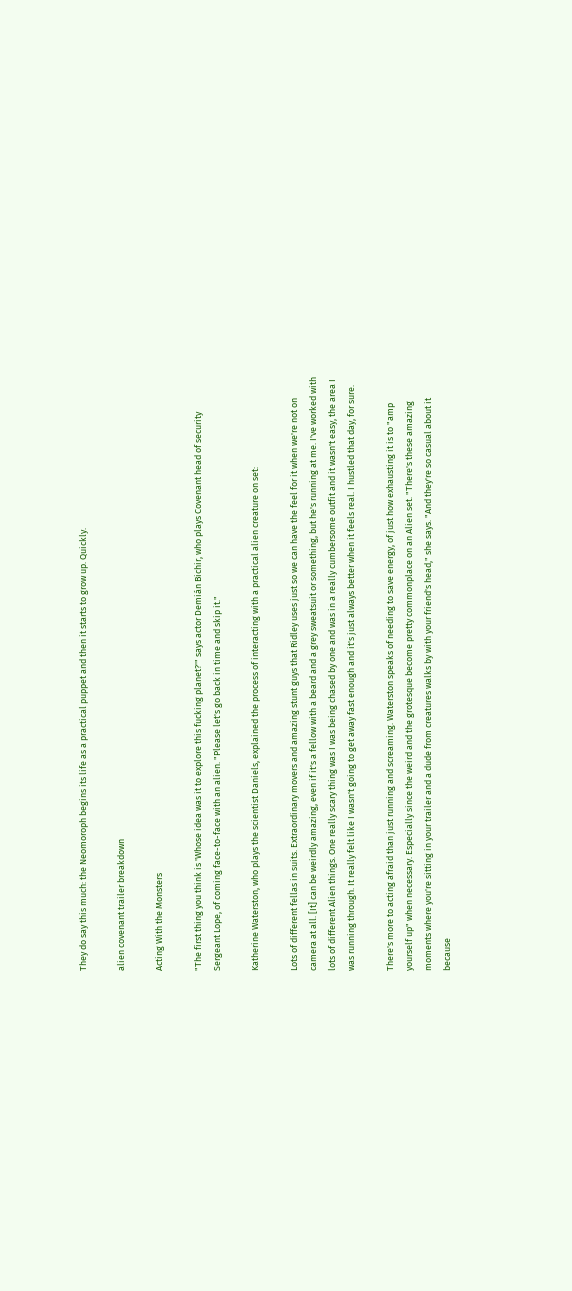They do say this much: the Neomoroph begins its life as a practical puppet and then it starts to grow up. Quickly.

alien covenant trailer breakdown

Acting With the Monsters

"The first thing you think is 'Whose idea was it to explore this fucking planet?'" says actor Demián Bichir, who plays Covenant head of security Sergeant Lope, of coming face-to-face with an alien. "Please let's go back in time and skip it."

Katherine Waterston, who plays the scientist Daniels, explained the process of interacting with a practical alien creature on set:

Lots of different fellas in suits. Extraordinary movers and amazing stunt guys that Ridley uses just so we can have the feel for it when we're not on camera at all. [It] can be weirdly amazing, even if it's a fellow with a beard and a grey sweatsuit or something, but he's running at me. I've worked with lots of different Alien things. One really scary thing was I was being chased by one and was in a really cumbersome outfit and it wasn't easy, the area I was running through. It really felt like I wasn't going to get away fast enough and it's just always better when it feels real. I hustled that day, for sure.

There's more to acting afraid than just running and screaming. Waterston speaks of needing to save energy, of just how exhausting it is to "amp yourself up" when necessary. Especially since the weird and the grotesque become pretty commonplace on an Alien set. "There's these amazing moments where you're sitting in your trailer and a dude from creatures walks by with your friend's head," she says. "And they're so casual about it because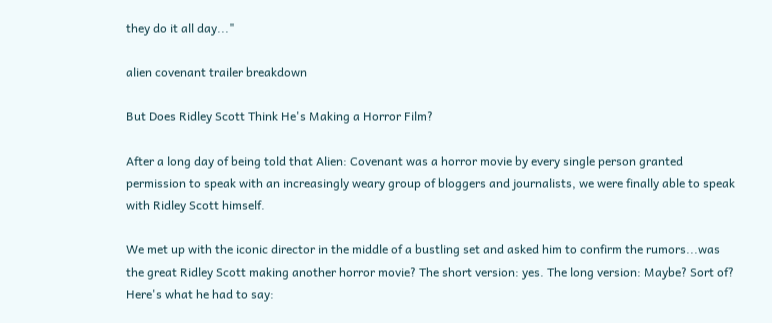they do it all day..."

alien covenant trailer breakdown

But Does Ridley Scott Think He's Making a Horror Film?

After a long day of being told that Alien: Covenant was a horror movie by every single person granted permission to speak with an increasingly weary group of bloggers and journalists, we were finally able to speak with Ridley Scott himself.

We met up with the iconic director in the middle of a bustling set and asked him to confirm the rumors...was the great Ridley Scott making another horror movie? The short version: yes. The long version: Maybe? Sort of? Here's what he had to say: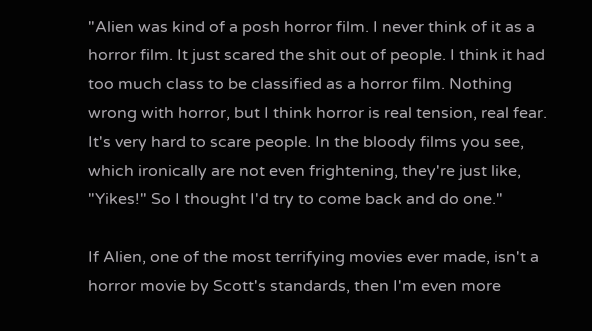"Alien was kind of a posh horror film. I never think of it as a horror film. It just scared the shit out of people. I think it had too much class to be classified as a horror film. Nothing wrong with horror, but I think horror is real tension, real fear. It's very hard to scare people. In the bloody films you see, which ironically are not even frightening, they're just like, "Yikes!" So I thought I'd try to come back and do one."

If Alien, one of the most terrifying movies ever made, isn't a horror movie by Scott's standards, then I'm even more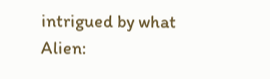intrigued by what Alien: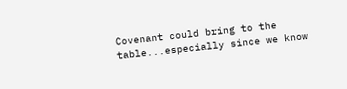Covenant could bring to the table...especially since we know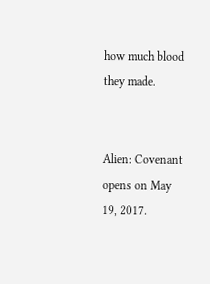how much blood they made.


Alien: Covenant opens on May 19, 2017.